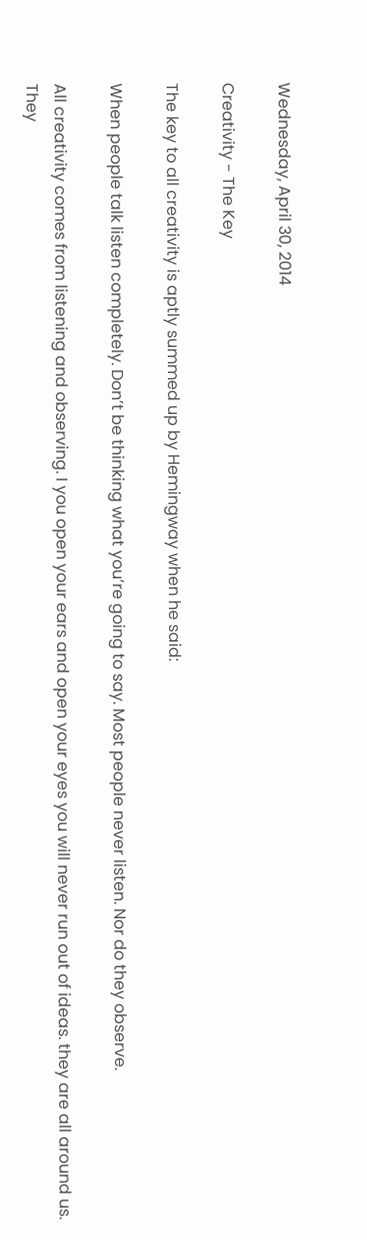Wednesday, April 30, 2014

Creativity - The Key

The key to all creativity is aptly summed up by Hemingway when he said:

When people talk listen completely. Don’t be thinking what you’re going to say. Most people never listen. Nor do they observe.

All creativity comes from listening and observing. I you open your ears and open your eyes you will never run out of ideas. they are all around us. They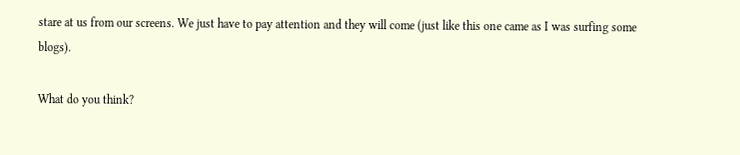stare at us from our screens. We just have to pay attention and they will come (just like this one came as I was surfing some blogs).

What do you think?